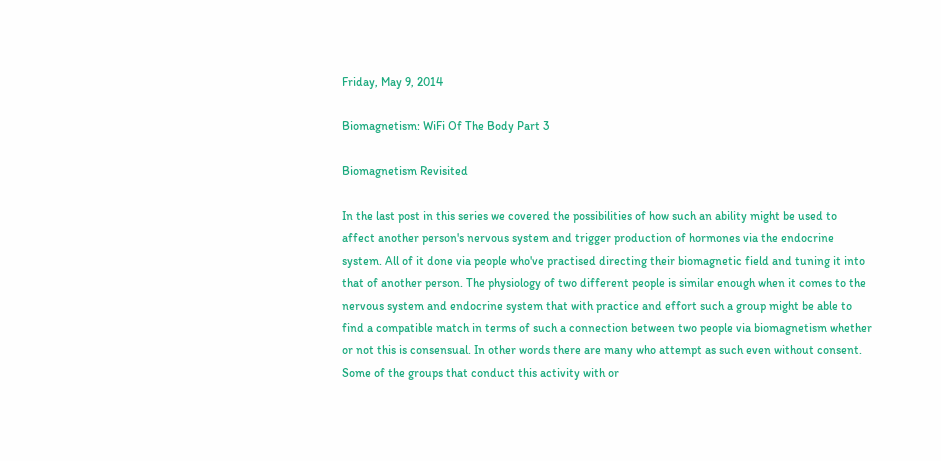Friday, May 9, 2014

Biomagnetism: WiFi Of The Body Part 3

Biomagnetism Revisited

In the last post in this series we covered the possibilities of how such an ability might be used to affect another person's nervous system and trigger production of hormones via the endocrine system. All of it done via people who've practised directing their biomagnetic field and tuning it into that of another person. The physiology of two different people is similar enough when it comes to the nervous system and endocrine system that with practice and effort such a group might be able to find a compatible match in terms of such a connection between two people via biomagnetism whether or not this is consensual. In other words there are many who attempt as such even without consent. Some of the groups that conduct this activity with or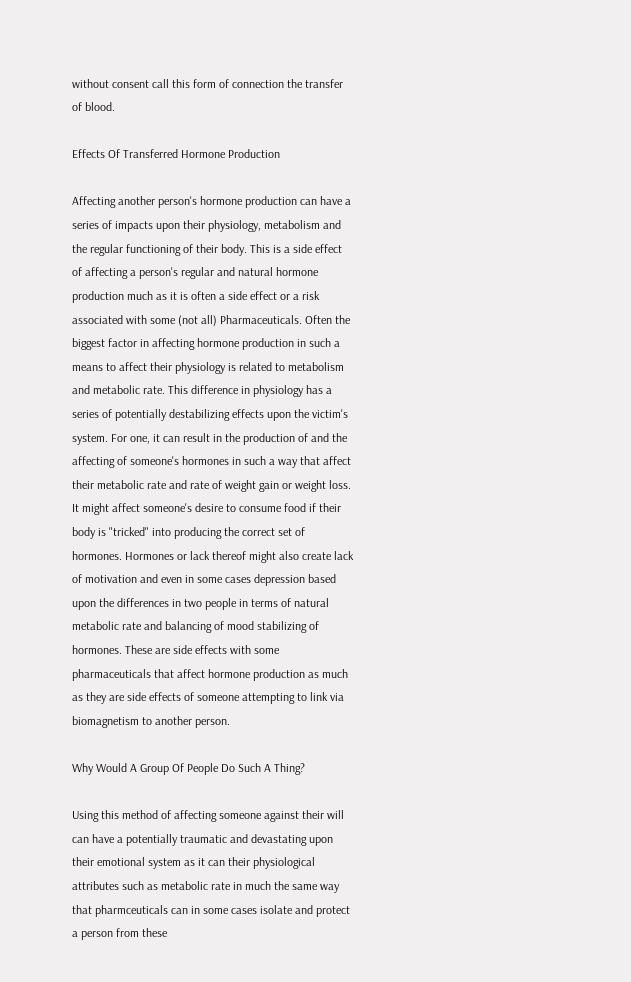without consent call this form of connection the transfer of blood.

Effects Of Transferred Hormone Production

Affecting another person's hormone production can have a series of impacts upon their physiology, metabolism and the regular functioning of their body. This is a side effect of affecting a person's regular and natural hormone production much as it is often a side effect or a risk associated with some (not all) Pharmaceuticals. Often the biggest factor in affecting hormone production in such a means to affect their physiology is related to metabolism and metabolic rate. This difference in physiology has a series of potentially destabilizing effects upon the victim's system. For one, it can result in the production of and the affecting of someone's hormones in such a way that affect their metabolic rate and rate of weight gain or weight loss. It might affect someone's desire to consume food if their body is "tricked" into producing the correct set of hormones. Hormones or lack thereof might also create lack of motivation and even in some cases depression based upon the differences in two people in terms of natural metabolic rate and balancing of mood stabilizing of hormones. These are side effects with some pharmaceuticals that affect hormone production as much as they are side effects of someone attempting to link via biomagnetism to another person.

Why Would A Group Of People Do Such A Thing?

Using this method of affecting someone against their will can have a potentially traumatic and devastating upon their emotional system as it can their physiological attributes such as metabolic rate in much the same way that pharmceuticals can in some cases isolate and protect a person from these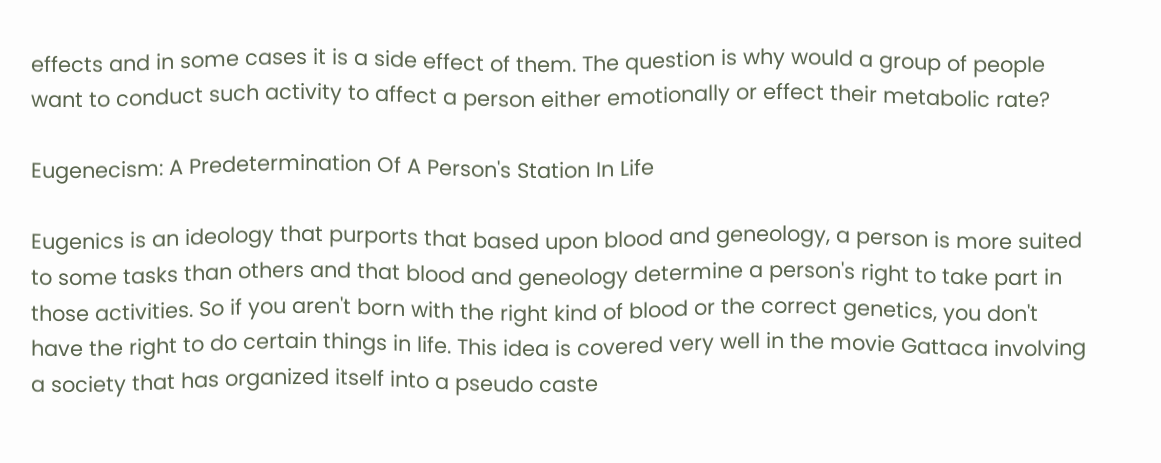effects and in some cases it is a side effect of them. The question is why would a group of people want to conduct such activity to affect a person either emotionally or effect their metabolic rate?

Eugenecism: A Predetermination Of A Person's Station In Life

Eugenics is an ideology that purports that based upon blood and geneology, a person is more suited to some tasks than others and that blood and geneology determine a person's right to take part in those activities. So if you aren't born with the right kind of blood or the correct genetics, you don't have the right to do certain things in life. This idea is covered very well in the movie Gattaca involving a society that has organized itself into a pseudo caste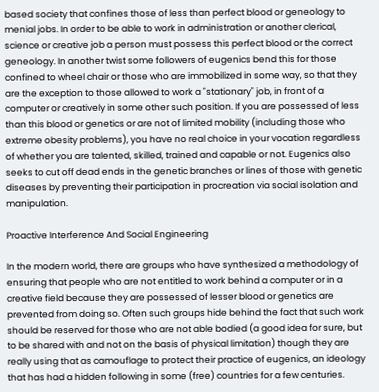based society that confines those of less than perfect blood or geneology to menial jobs. In order to be able to work in administration or another clerical, science or creative job a person must possess this perfect blood or the correct geneology. In another twist some followers of eugenics bend this for those confined to wheel chair or those who are immobilized in some way, so that they are the exception to those allowed to work a "stationary" job, in front of a computer or creatively in some other such position. If you are possessed of less than this blood or genetics or are not of limited mobility (including those who extreme obesity problems), you have no real choice in your vocation regardless of whether you are talented, skilled, trained and capable or not. Eugenics also seeks to cut off dead ends in the genetic branches or lines of those with genetic diseases by preventing their participation in procreation via social isolation and manipulation.

Proactive Interference And Social Engineering

In the modern world, there are groups who have synthesized a methodology of ensuring that people who are not entitled to work behind a computer or in a creative field because they are possessed of lesser blood or genetics are prevented from doing so. Often such groups hide behind the fact that such work should be reserved for those who are not able bodied (a good idea for sure, but to be shared with and not on the basis of physical limitation) though they are really using that as camouflage to protect their practice of eugenics, an ideology that has had a hidden following in some (free) countries for a few centuries.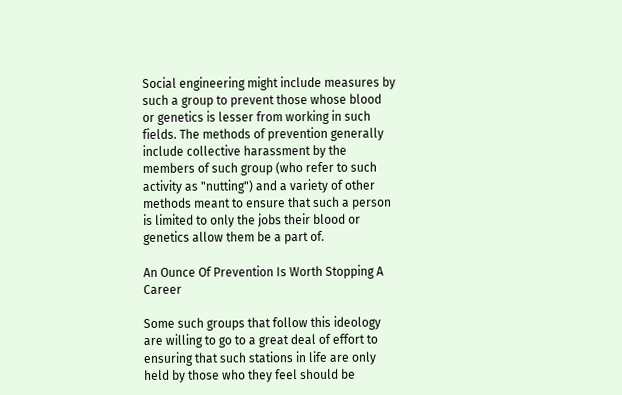Social engineering might include measures by such a group to prevent those whose blood or genetics is lesser from working in such fields. The methods of prevention generally include collective harassment by the members of such group (who refer to such activity as "nutting") and a variety of other methods meant to ensure that such a person is limited to only the jobs their blood or genetics allow them be a part of.

An Ounce Of Prevention Is Worth Stopping A Career

Some such groups that follow this ideology are willing to go to a great deal of effort to ensuring that such stations in life are only held by those who they feel should be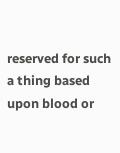reserved for such a thing based upon blood or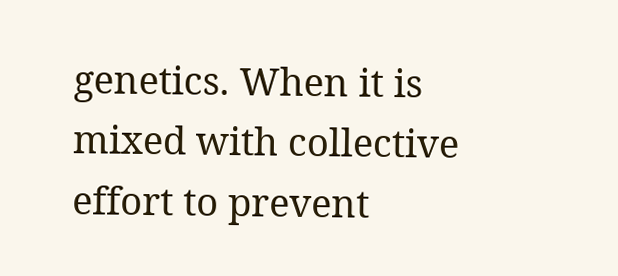genetics. When it is mixed with collective effort to prevent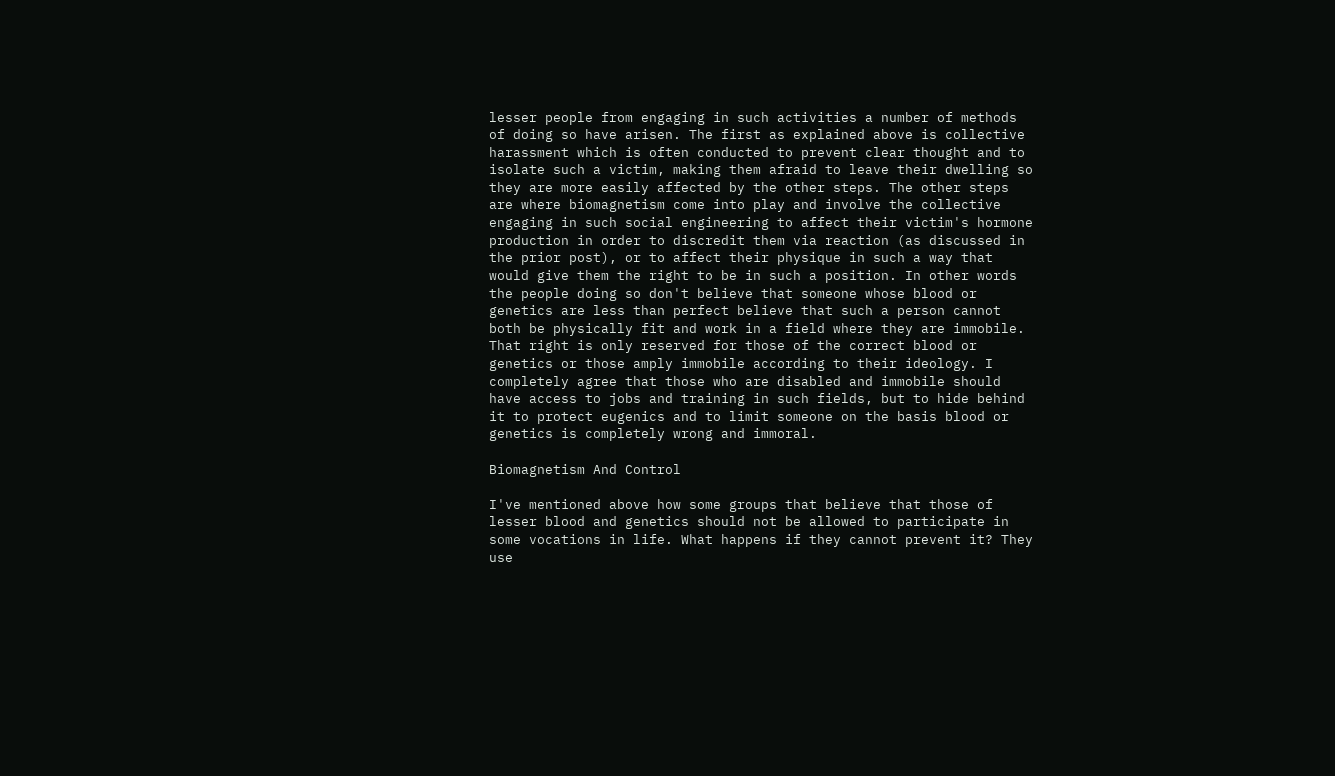lesser people from engaging in such activities a number of methods of doing so have arisen. The first as explained above is collective harassment which is often conducted to prevent clear thought and to isolate such a victim, making them afraid to leave their dwelling so they are more easily affected by the other steps. The other steps are where biomagnetism come into play and involve the collective engaging in such social engineering to affect their victim's hormone production in order to discredit them via reaction (as discussed in the prior post), or to affect their physique in such a way that would give them the right to be in such a position. In other words the people doing so don't believe that someone whose blood or genetics are less than perfect believe that such a person cannot both be physically fit and work in a field where they are immobile. That right is only reserved for those of the correct blood or genetics or those amply immobile according to their ideology. I completely agree that those who are disabled and immobile should have access to jobs and training in such fields, but to hide behind it to protect eugenics and to limit someone on the basis blood or genetics is completely wrong and immoral.

Biomagnetism And Control

I've mentioned above how some groups that believe that those of lesser blood and genetics should not be allowed to participate in some vocations in life. What happens if they cannot prevent it? They use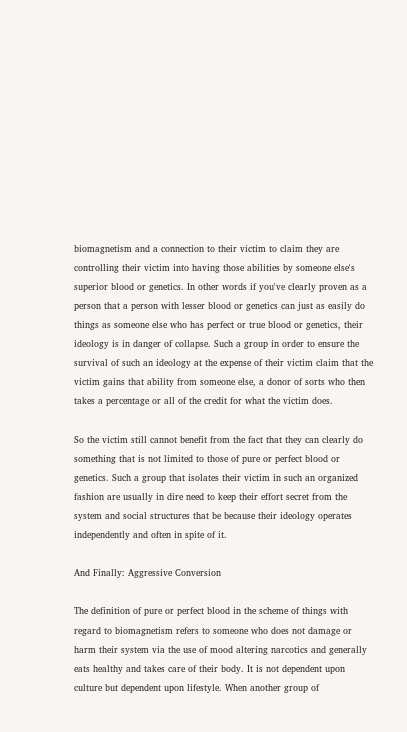biomagnetism and a connection to their victim to claim they are controlling their victim into having those abilities by someone else's superior blood or genetics. In other words if you've clearly proven as a person that a person with lesser blood or genetics can just as easily do things as someone else who has perfect or true blood or genetics, their ideology is in danger of collapse. Such a group in order to ensure the survival of such an ideology at the expense of their victim claim that the victim gains that ability from someone else, a donor of sorts who then takes a percentage or all of the credit for what the victim does.

So the victim still cannot benefit from the fact that they can clearly do something that is not limited to those of pure or perfect blood or genetics. Such a group that isolates their victim in such an organized fashion are usually in dire need to keep their effort secret from the system and social structures that be because their ideology operates independently and often in spite of it.

And Finally: Aggressive Conversion

The definition of pure or perfect blood in the scheme of things with regard to biomagnetism refers to someone who does not damage or harm their system via the use of mood altering narcotics and generally eats healthy and takes care of their body. It is not dependent upon culture but dependent upon lifestyle. When another group of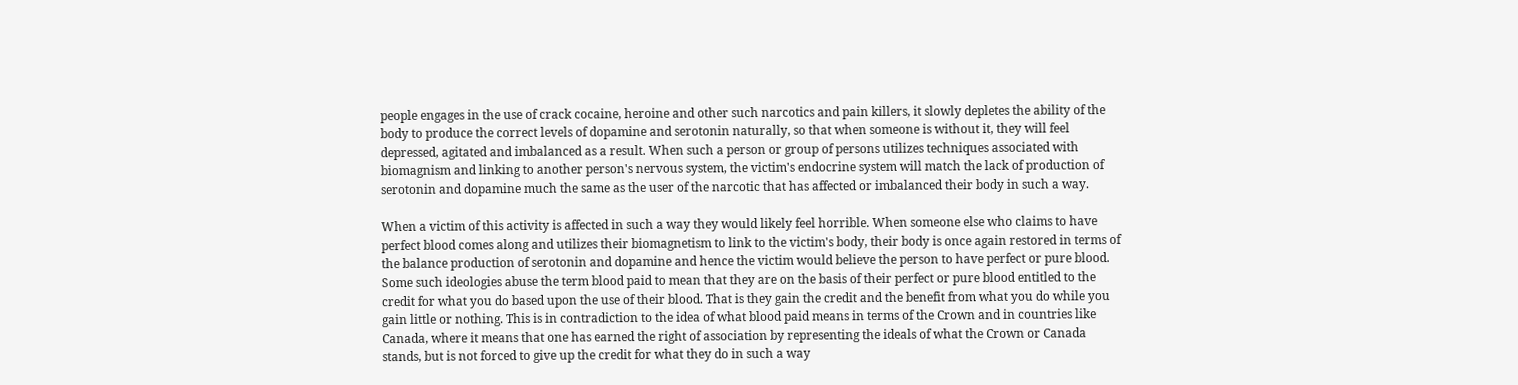people engages in the use of crack cocaine, heroine and other such narcotics and pain killers, it slowly depletes the ability of the body to produce the correct levels of dopamine and serotonin naturally, so that when someone is without it, they will feel depressed, agitated and imbalanced as a result. When such a person or group of persons utilizes techniques associated with biomagnism and linking to another person's nervous system, the victim's endocrine system will match the lack of production of serotonin and dopamine much the same as the user of the narcotic that has affected or imbalanced their body in such a way.

When a victim of this activity is affected in such a way they would likely feel horrible. When someone else who claims to have perfect blood comes along and utilizes their biomagnetism to link to the victim's body, their body is once again restored in terms of the balance production of serotonin and dopamine and hence the victim would believe the person to have perfect or pure blood. Some such ideologies abuse the term blood paid to mean that they are on the basis of their perfect or pure blood entitled to the credit for what you do based upon the use of their blood. That is they gain the credit and the benefit from what you do while you gain little or nothing. This is in contradiction to the idea of what blood paid means in terms of the Crown and in countries like Canada, where it means that one has earned the right of association by representing the ideals of what the Crown or Canada stands, but is not forced to give up the credit for what they do in such a way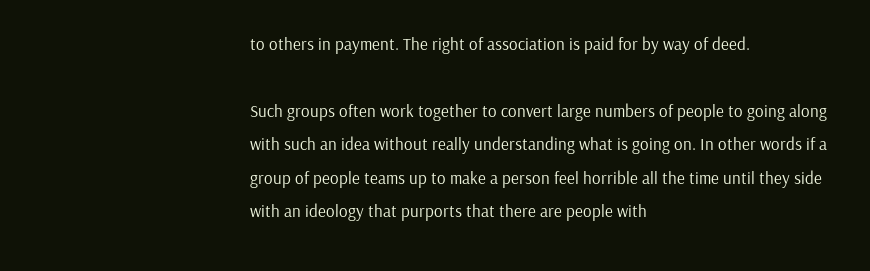to others in payment. The right of association is paid for by way of deed.

Such groups often work together to convert large numbers of people to going along with such an idea without really understanding what is going on. In other words if a group of people teams up to make a person feel horrible all the time until they side with an ideology that purports that there are people with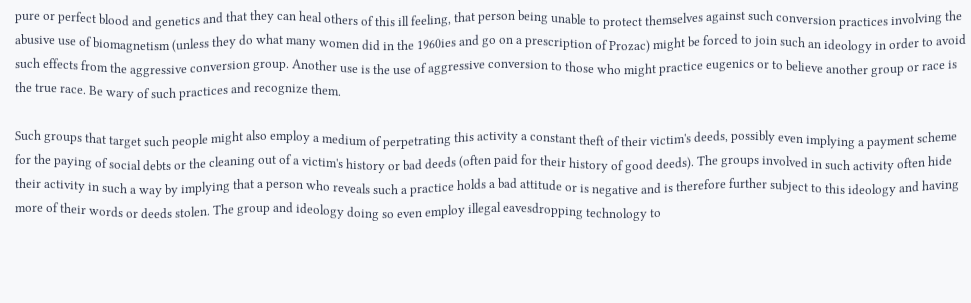pure or perfect blood and genetics and that they can heal others of this ill feeling, that person being unable to protect themselves against such conversion practices involving the abusive use of biomagnetism (unless they do what many women did in the 1960ies and go on a prescription of Prozac) might be forced to join such an ideology in order to avoid such effects from the aggressive conversion group. Another use is the use of aggressive conversion to those who might practice eugenics or to believe another group or race is the true race. Be wary of such practices and recognize them.

Such groups that target such people might also employ a medium of perpetrating this activity a constant theft of their victim's deeds, possibly even implying a payment scheme for the paying of social debts or the cleaning out of a victim's history or bad deeds (often paid for their history of good deeds). The groups involved in such activity often hide their activity in such a way by implying that a person who reveals such a practice holds a bad attitude or is negative and is therefore further subject to this ideology and having more of their words or deeds stolen. The group and ideology doing so even employ illegal eavesdropping technology to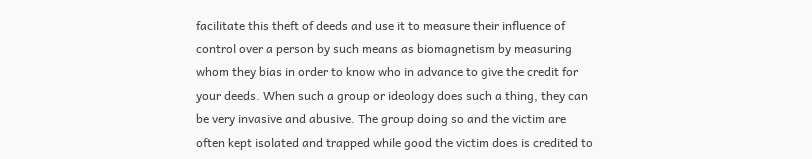facilitate this theft of deeds and use it to measure their influence of control over a person by such means as biomagnetism by measuring whom they bias in order to know who in advance to give the credit for your deeds. When such a group or ideology does such a thing, they can be very invasive and abusive. The group doing so and the victim are often kept isolated and trapped while good the victim does is credited to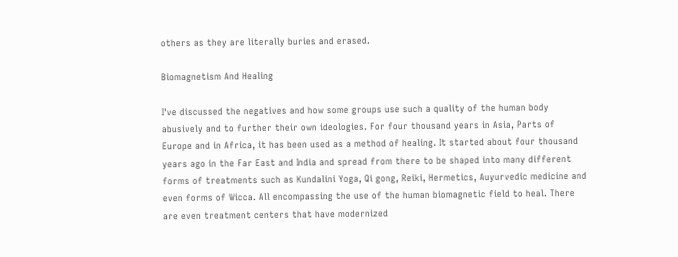others as they are literally buries and erased.

Biomagnetism And Healing

I've discussed the negatives and how some groups use such a quality of the human body abusively and to further their own ideologies. For four thousand years in Asia, Parts of Europe and in Africa, it has been used as a method of healing. It started about four thousand years ago in the Far East and India and spread from there to be shaped into many different forms of treatments such as Kundalini Yoga, Qi gong, Reiki, Hermetics, Auyurvedic medicine and even forms of Wicca. All encompassing the use of the human biomagnetic field to heal. There are even treatment centers that have modernized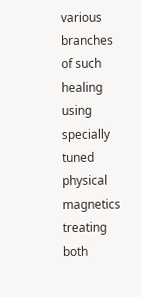various branches of such healing using specially tuned physical magnetics treating both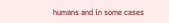humans and in some cases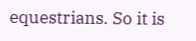equestrians. So it is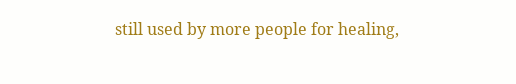still used by more people for healing,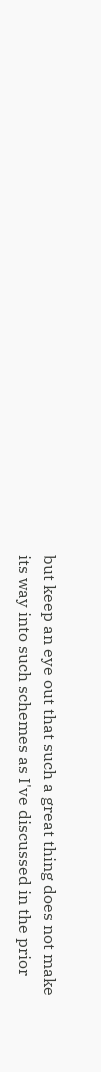but keep an eye out that such a great thing does not make its way into such schemes as I've discussed in the prior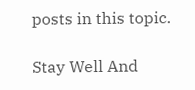posts in this topic.

Stay Well And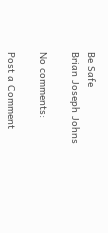Be Safe
Brian Joseph Johns

No comments:

Post a Comment